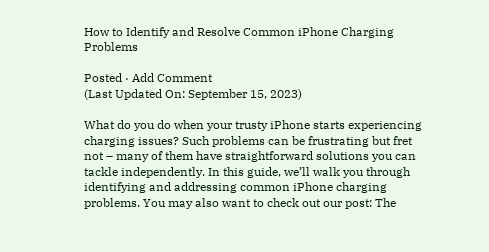How to Identify and Resolve Common iPhone Charging Problems

Posted · Add Comment
(Last Updated On: September 15, 2023)

What do you do when your trusty iPhone starts experiencing charging issues? Such problems can be frustrating but fret not – many of them have straightforward solutions you can tackle independently. In this guide, we’ll walk you through identifying and addressing common iPhone charging problems. You may also want to check out our post: The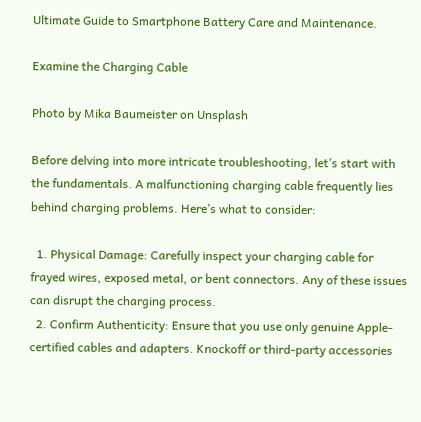Ultimate Guide to Smartphone Battery Care and Maintenance.

Examine the Charging Cable

Photo by Mika Baumeister on Unsplash

Before delving into more intricate troubleshooting, let’s start with the fundamentals. A malfunctioning charging cable frequently lies behind charging problems. Here’s what to consider:

  1. Physical Damage: Carefully inspect your charging cable for frayed wires, exposed metal, or bent connectors. Any of these issues can disrupt the charging process.
  2. Confirm Authenticity: Ensure that you use only genuine Apple-certified cables and adapters. Knockoff or third-party accessories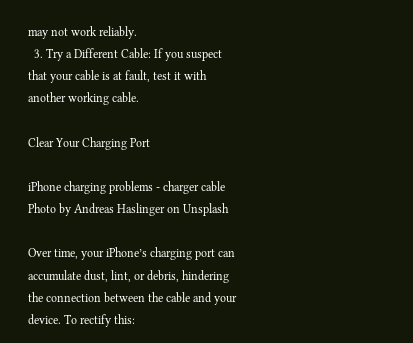may not work reliably.
  3. Try a Different Cable: If you suspect that your cable is at fault, test it with another working cable.

Clear Your Charging Port

iPhone charging problems - charger cable
Photo by Andreas Haslinger on Unsplash

Over time, your iPhone’s charging port can accumulate dust, lint, or debris, hindering the connection between the cable and your device. To rectify this: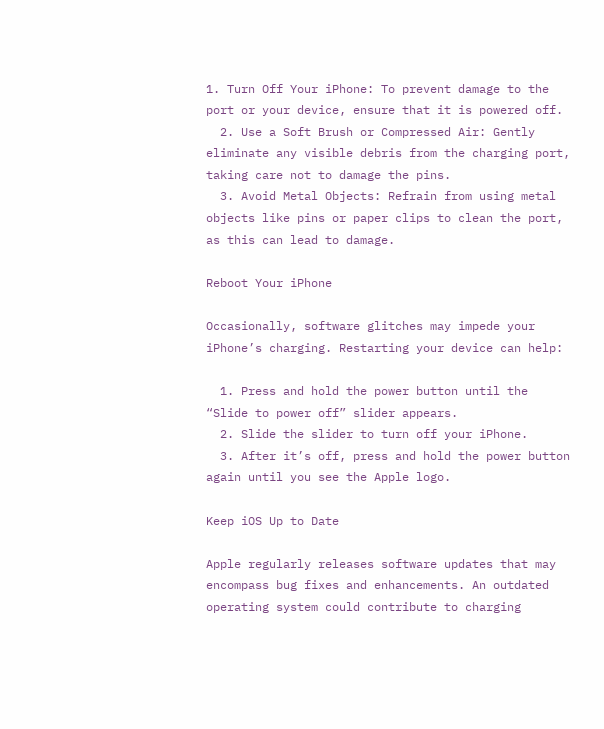1. Turn Off Your iPhone: To prevent damage to the port or your device, ensure that it is powered off.
  2. Use a Soft Brush or Compressed Air: Gently eliminate any visible debris from the charging port, taking care not to damage the pins.
  3. Avoid Metal Objects: Refrain from using metal objects like pins or paper clips to clean the port, as this can lead to damage.

Reboot Your iPhone

Occasionally, software glitches may impede your iPhone’s charging. Restarting your device can help:

  1. Press and hold the power button until the “Slide to power off” slider appears.
  2. Slide the slider to turn off your iPhone.
  3. After it’s off, press and hold the power button again until you see the Apple logo.

Keep iOS Up to Date

Apple regularly releases software updates that may encompass bug fixes and enhancements. An outdated operating system could contribute to charging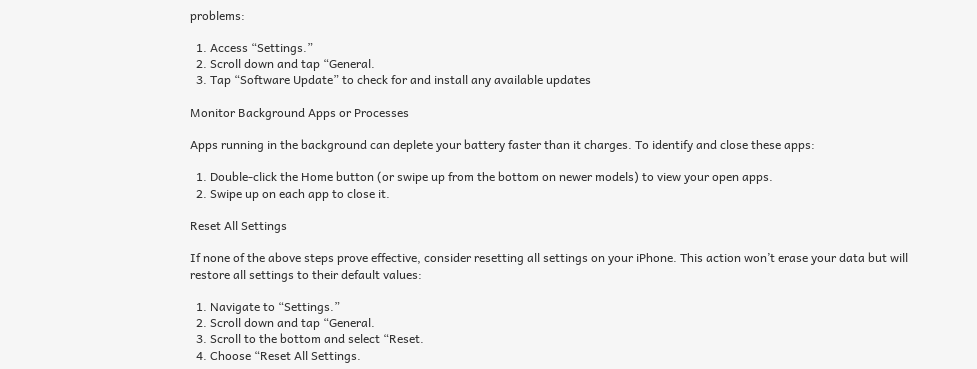problems:

  1. Access “Settings.”
  2. Scroll down and tap “General.
  3. Tap “Software Update” to check for and install any available updates

Monitor Background Apps or Processes

Apps running in the background can deplete your battery faster than it charges. To identify and close these apps:

  1. Double-click the Home button (or swipe up from the bottom on newer models) to view your open apps.
  2. Swipe up on each app to close it.

Reset All Settings

If none of the above steps prove effective, consider resetting all settings on your iPhone. This action won’t erase your data but will restore all settings to their default values:

  1. Navigate to “Settings.”
  2. Scroll down and tap “General.
  3. Scroll to the bottom and select “Reset.
  4. Choose “Reset All Settings.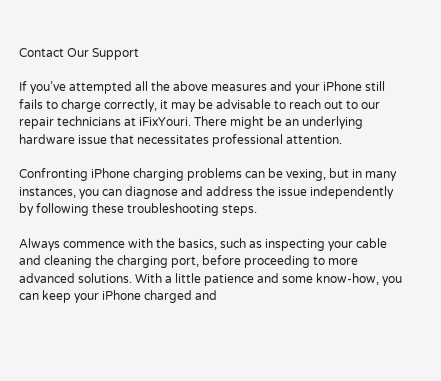Contact Our Support

If you’ve attempted all the above measures and your iPhone still fails to charge correctly, it may be advisable to reach out to our repair technicians at iFixYouri. There might be an underlying hardware issue that necessitates professional attention.

Confronting iPhone charging problems can be vexing, but in many instances, you can diagnose and address the issue independently by following these troubleshooting steps.

Always commence with the basics, such as inspecting your cable and cleaning the charging port, before proceeding to more advanced solutions. With a little patience and some know-how, you can keep your iPhone charged and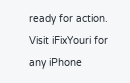ready for action. Visit iFixYouri for any iPhone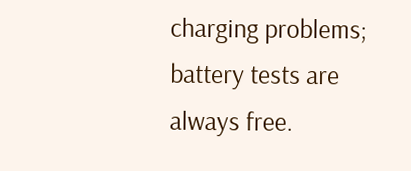charging problems; battery tests are always free.